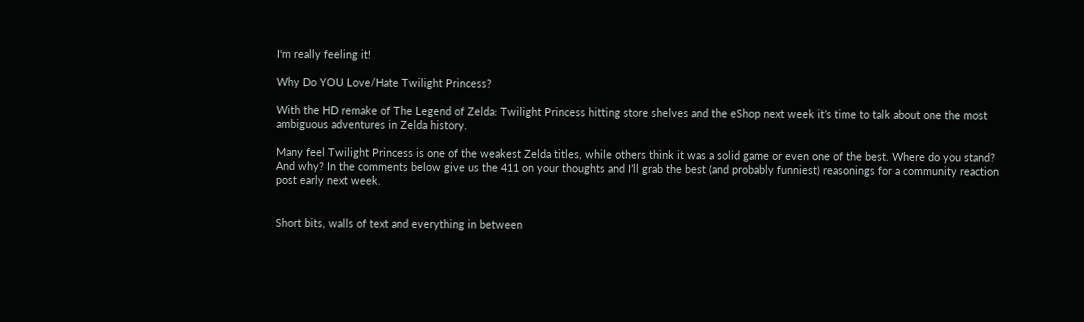I'm really feeling it!

Why Do YOU Love/Hate Twilight Princess?

With the HD remake of The Legend of Zelda: Twilight Princess hitting store shelves and the eShop next week it’s time to talk about one the most ambiguous adventures in Zelda history.

Many feel Twilight Princess is one of the weakest Zelda titles, while others think it was a solid game or even one of the best. Where do you stand? And why? In the comments below give us the 411 on your thoughts and I’ll grab the best (and probably funniest) reasonings for a community reaction post early next week.


Short bits, walls of text and everything in between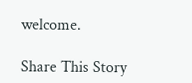welcome.

Share This Story